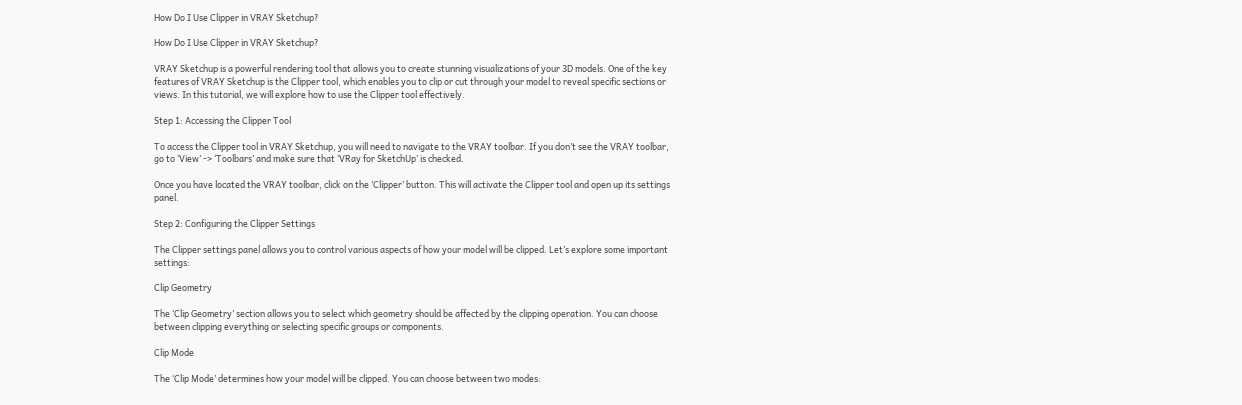How Do I Use Clipper in VRAY Sketchup?

How Do I Use Clipper in VRAY Sketchup?

VRAY Sketchup is a powerful rendering tool that allows you to create stunning visualizations of your 3D models. One of the key features of VRAY Sketchup is the Clipper tool, which enables you to clip or cut through your model to reveal specific sections or views. In this tutorial, we will explore how to use the Clipper tool effectively.

Step 1: Accessing the Clipper Tool

To access the Clipper tool in VRAY Sketchup, you will need to navigate to the VRAY toolbar. If you don’t see the VRAY toolbar, go to ‘View’ -> ‘Toolbars’ and make sure that ‘VRay for SketchUp’ is checked.

Once you have located the VRAY toolbar, click on the ‘Clipper’ button. This will activate the Clipper tool and open up its settings panel.

Step 2: Configuring the Clipper Settings

The Clipper settings panel allows you to control various aspects of how your model will be clipped. Let’s explore some important settings:

Clip Geometry

The ‘Clip Geometry’ section allows you to select which geometry should be affected by the clipping operation. You can choose between clipping everything or selecting specific groups or components.

Clip Mode

The ‘Clip Mode’ determines how your model will be clipped. You can choose between two modes: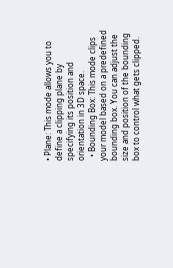• Plane: This mode allows you to define a clipping plane by specifying its position and orientation in 3D space.
  • Bounding Box: This mode clips your model based on a predefined bounding box. You can adjust the size and position of the bounding box to control what gets clipped.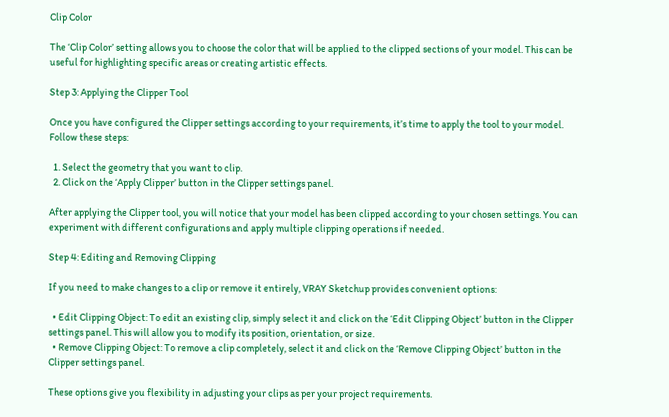Clip Color

The ‘Clip Color’ setting allows you to choose the color that will be applied to the clipped sections of your model. This can be useful for highlighting specific areas or creating artistic effects.

Step 3: Applying the Clipper Tool

Once you have configured the Clipper settings according to your requirements, it’s time to apply the tool to your model. Follow these steps:

  1. Select the geometry that you want to clip.
  2. Click on the ‘Apply Clipper’ button in the Clipper settings panel.

After applying the Clipper tool, you will notice that your model has been clipped according to your chosen settings. You can experiment with different configurations and apply multiple clipping operations if needed.

Step 4: Editing and Removing Clipping

If you need to make changes to a clip or remove it entirely, VRAY Sketchup provides convenient options:

  • Edit Clipping Object: To edit an existing clip, simply select it and click on the ‘Edit Clipping Object’ button in the Clipper settings panel. This will allow you to modify its position, orientation, or size.
  • Remove Clipping Object: To remove a clip completely, select it and click on the ‘Remove Clipping Object’ button in the Clipper settings panel.

These options give you flexibility in adjusting your clips as per your project requirements.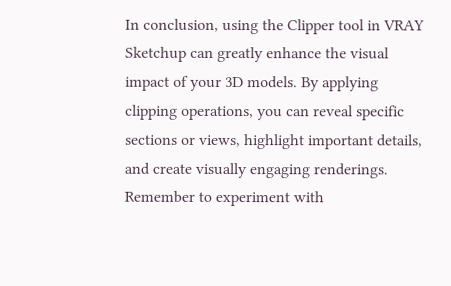In conclusion, using the Clipper tool in VRAY Sketchup can greatly enhance the visual impact of your 3D models. By applying clipping operations, you can reveal specific sections or views, highlight important details, and create visually engaging renderings. Remember to experiment with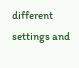different settings and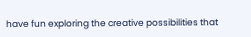have fun exploring the creative possibilities that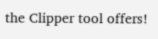the Clipper tool offers!